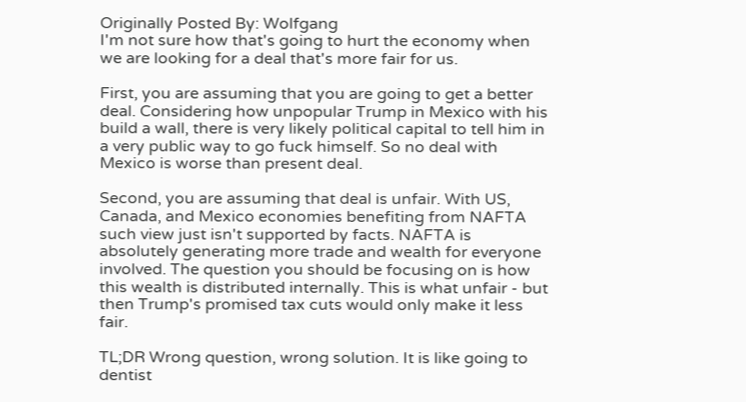Originally Posted By: Wolfgang
I'm not sure how that's going to hurt the economy when we are looking for a deal that's more fair for us.

First, you are assuming that you are going to get a better deal. Considering how unpopular Trump in Mexico with his build a wall, there is very likely political capital to tell him in a very public way to go fuck himself. So no deal with Mexico is worse than present deal.

Second, you are assuming that deal is unfair. With US, Canada, and Mexico economies benefiting from NAFTA such view just isn't supported by facts. NAFTA is absolutely generating more trade and wealth for everyone involved. The question you should be focusing on is how this wealth is distributed internally. This is what unfair - but then Trump's promised tax cuts would only make it less fair.

TL;DR Wrong question, wrong solution. It is like going to dentist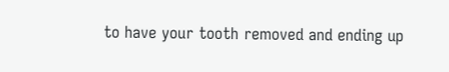to have your tooth removed and ending up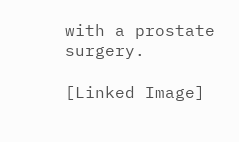with a prostate surgery.

[Linked Image]